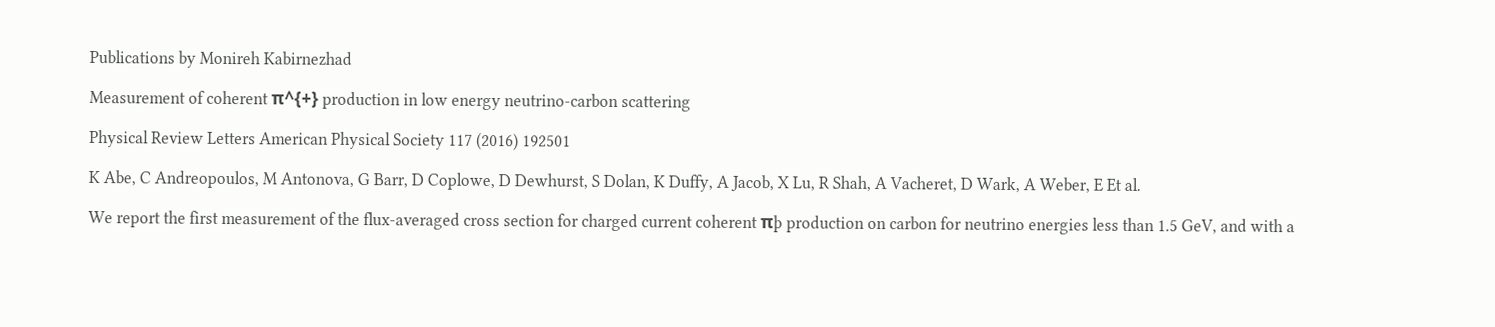Publications by Monireh Kabirnezhad

Measurement of coherent π^{+} production in low energy neutrino-carbon scattering

Physical Review Letters American Physical Society 117 (2016) 192501

K Abe, C Andreopoulos, M Antonova, G Barr, D Coplowe, D Dewhurst, S Dolan, K Duffy, A Jacob, X Lu, R Shah, A Vacheret, D Wark, A Weber, E Et al.

We report the first measurement of the flux-averaged cross section for charged current coherent πþ production on carbon for neutrino energies less than 1.5 GeV, and with a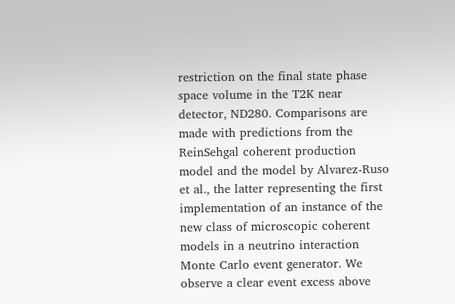restriction on the final state phase space volume in the T2K near detector, ND280. Comparisons are made with predictions from the ReinSehgal coherent production model and the model by Alvarez-Ruso et al., the latter representing the first implementation of an instance of the new class of microscopic coherent models in a neutrino interaction Monte Carlo event generator. We observe a clear event excess above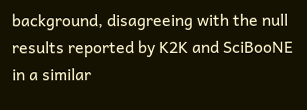background, disagreeing with the null results reported by K2K and SciBooNE in a similar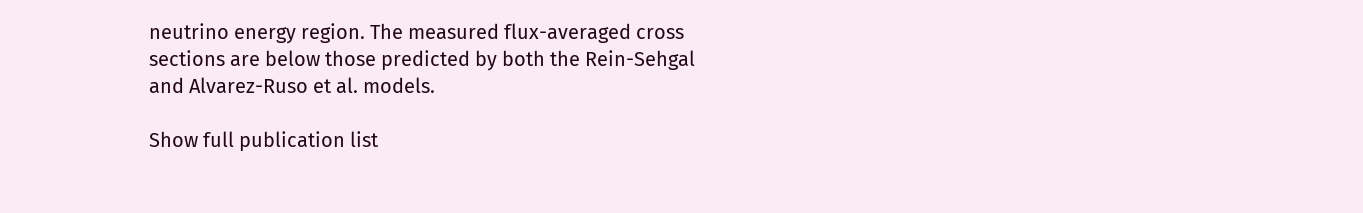neutrino energy region. The measured flux-averaged cross sections are below those predicted by both the Rein-Sehgal and Alvarez-Ruso et al. models.

Show full publication list